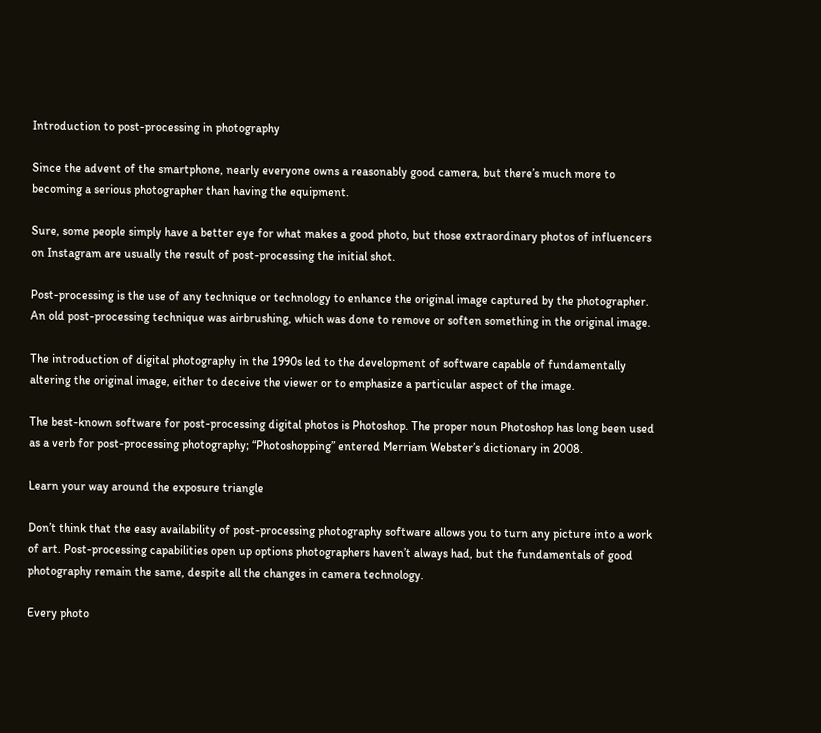Introduction to post-processing in photography

Since the advent of the smartphone, nearly everyone owns a reasonably good camera, but there’s much more to becoming a serious photographer than having the equipment.

Sure, some people simply have a better eye for what makes a good photo, but those extraordinary photos of influencers on Instagram are usually the result of post-processing the initial shot.

Post-processing is the use of any technique or technology to enhance the original image captured by the photographer. An old post-processing technique was airbrushing, which was done to remove or soften something in the original image.

The introduction of digital photography in the 1990s led to the development of software capable of fundamentally altering the original image, either to deceive the viewer or to emphasize a particular aspect of the image.

The best-known software for post-processing digital photos is Photoshop. The proper noun Photoshop has long been used as a verb for post-processing photography; “Photoshopping” entered Merriam Webster’s dictionary in 2008.

Learn your way around the exposure triangle

Don’t think that the easy availability of post-processing photography software allows you to turn any picture into a work of art. Post-processing capabilities open up options photographers haven’t always had, but the fundamentals of good photography remain the same, despite all the changes in camera technology.

Every photo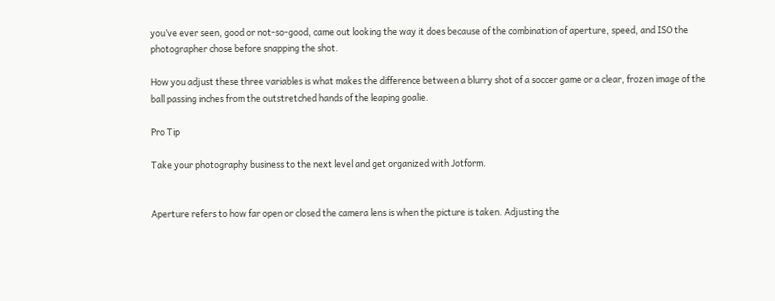you’ve ever seen, good or not-so-good, came out looking the way it does because of the combination of aperture, speed, and ISO the photographer chose before snapping the shot.

How you adjust these three variables is what makes the difference between a blurry shot of a soccer game or a clear, frozen image of the ball passing inches from the outstretched hands of the leaping goalie.

Pro Tip

Take your photography business to the next level and get organized with Jotform.


Aperture refers to how far open or closed the camera lens is when the picture is taken. Adjusting the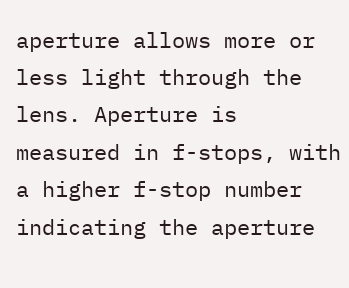aperture allows more or less light through the lens. Aperture is measured in f-stops, with a higher f-stop number indicating the aperture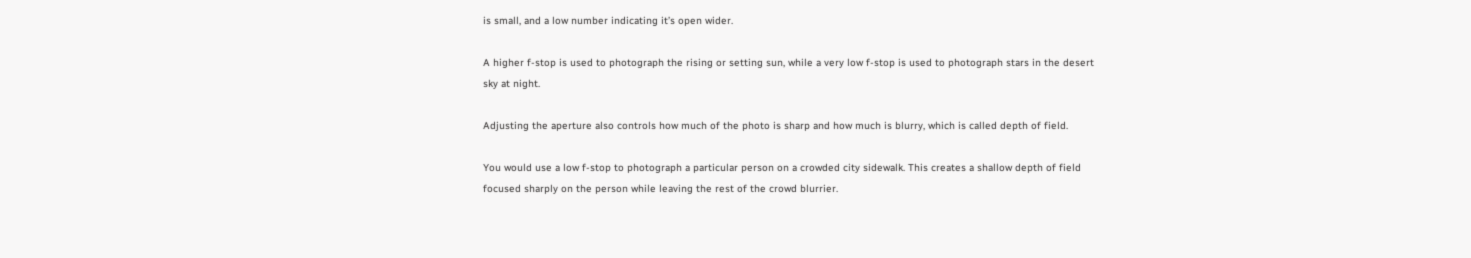is small, and a low number indicating it’s open wider.

A higher f-stop is used to photograph the rising or setting sun, while a very low f-stop is used to photograph stars in the desert sky at night.

Adjusting the aperture also controls how much of the photo is sharp and how much is blurry, which is called depth of field.

You would use a low f-stop to photograph a particular person on a crowded city sidewalk. This creates a shallow depth of field focused sharply on the person while leaving the rest of the crowd blurrier.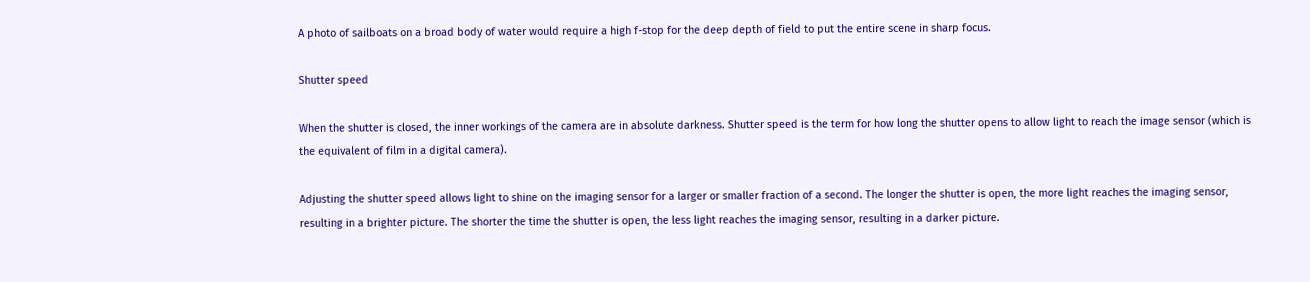A photo of sailboats on a broad body of water would require a high f-stop for the deep depth of field to put the entire scene in sharp focus.

Shutter speed

When the shutter is closed, the inner workings of the camera are in absolute darkness. Shutter speed is the term for how long the shutter opens to allow light to reach the image sensor (which is the equivalent of film in a digital camera).

Adjusting the shutter speed allows light to shine on the imaging sensor for a larger or smaller fraction of a second. The longer the shutter is open, the more light reaches the imaging sensor, resulting in a brighter picture. The shorter the time the shutter is open, the less light reaches the imaging sensor, resulting in a darker picture.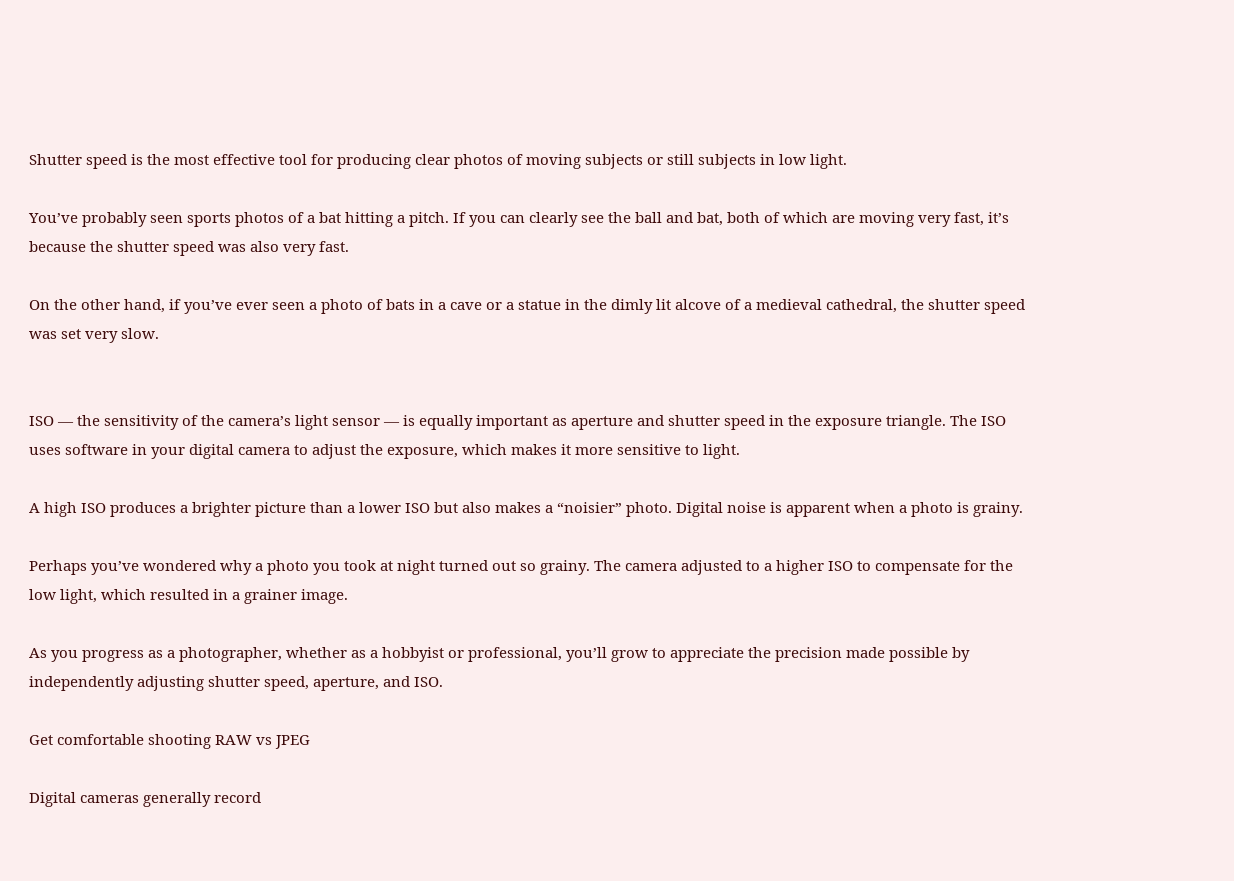Shutter speed is the most effective tool for producing clear photos of moving subjects or still subjects in low light.

You’ve probably seen sports photos of a bat hitting a pitch. If you can clearly see the ball and bat, both of which are moving very fast, it’s because the shutter speed was also very fast.

On the other hand, if you’ve ever seen a photo of bats in a cave or a statue in the dimly lit alcove of a medieval cathedral, the shutter speed was set very slow.


ISO — the sensitivity of the camera’s light sensor — is equally important as aperture and shutter speed in the exposure triangle. The ISO uses software in your digital camera to adjust the exposure, which makes it more sensitive to light.

A high ISO produces a brighter picture than a lower ISO but also makes a “noisier” photo. Digital noise is apparent when a photo is grainy.

Perhaps you’ve wondered why a photo you took at night turned out so grainy. The camera adjusted to a higher ISO to compensate for the low light, which resulted in a grainer image.

As you progress as a photographer, whether as a hobbyist or professional, you’ll grow to appreciate the precision made possible by independently adjusting shutter speed, aperture, and ISO.

Get comfortable shooting RAW vs JPEG

Digital cameras generally record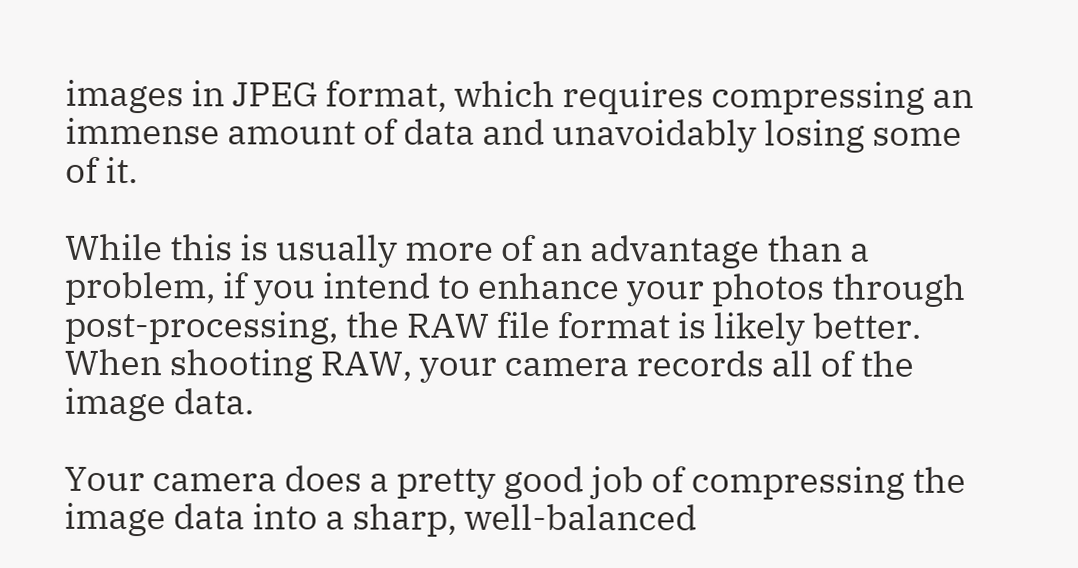images in JPEG format, which requires compressing an immense amount of data and unavoidably losing some of it.

While this is usually more of an advantage than a problem, if you intend to enhance your photos through post-processing, the RAW file format is likely better. When shooting RAW, your camera records all of the image data.

Your camera does a pretty good job of compressing the image data into a sharp, well-balanced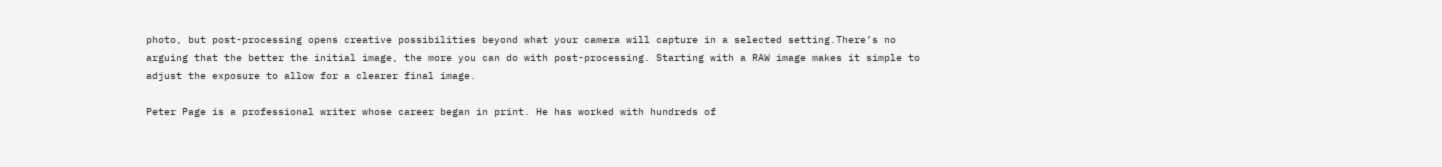photo, but post-processing opens creative possibilities beyond what your camera will capture in a selected setting.There’s no arguing that the better the initial image, the more you can do with post-processing. Starting with a RAW image makes it simple to adjust the exposure to allow for a clearer final image.

Peter Page is a professional writer whose career began in print. He has worked with hundreds of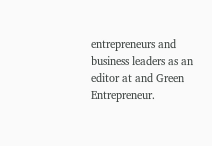entrepreneurs and business leaders as an editor at and Green Entrepreneur.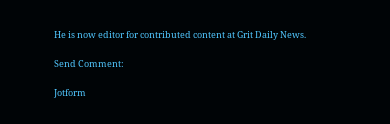He is now editor for contributed content at Grit Daily News.

Send Comment:

Jotform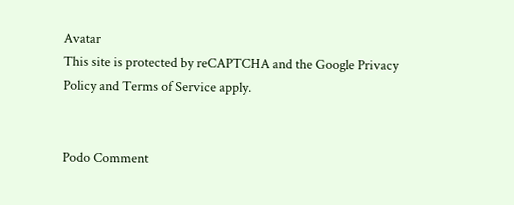Avatar
This site is protected by reCAPTCHA and the Google Privacy Policy and Terms of Service apply.


Podo Comment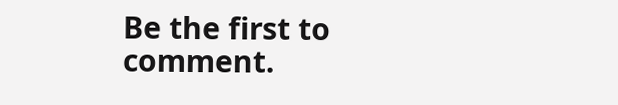Be the first to comment.